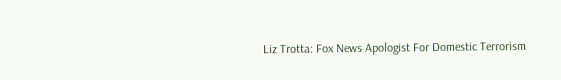Liz Trotta: Fox News Apologist For Domestic Terrorism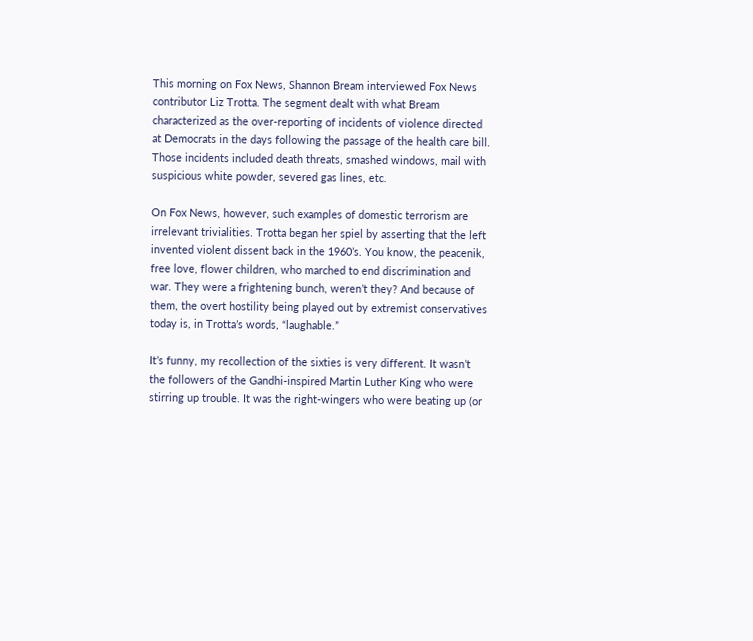This morning on Fox News, Shannon Bream interviewed Fox News contributor Liz Trotta. The segment dealt with what Bream characterized as the over-reporting of incidents of violence directed at Democrats in the days following the passage of the health care bill. Those incidents included death threats, smashed windows, mail with suspicious white powder, severed gas lines, etc.

On Fox News, however, such examples of domestic terrorism are irrelevant trivialities. Trotta began her spiel by asserting that the left invented violent dissent back in the 1960’s. You know, the peacenik, free love, flower children, who marched to end discrimination and war. They were a frightening bunch, weren’t they? And because of them, the overt hostility being played out by extremist conservatives today is, in Trotta’s words, “laughable.”

It’s funny, my recollection of the sixties is very different. It wasn’t the followers of the Gandhi-inspired Martin Luther King who were stirring up trouble. It was the right-wingers who were beating up (or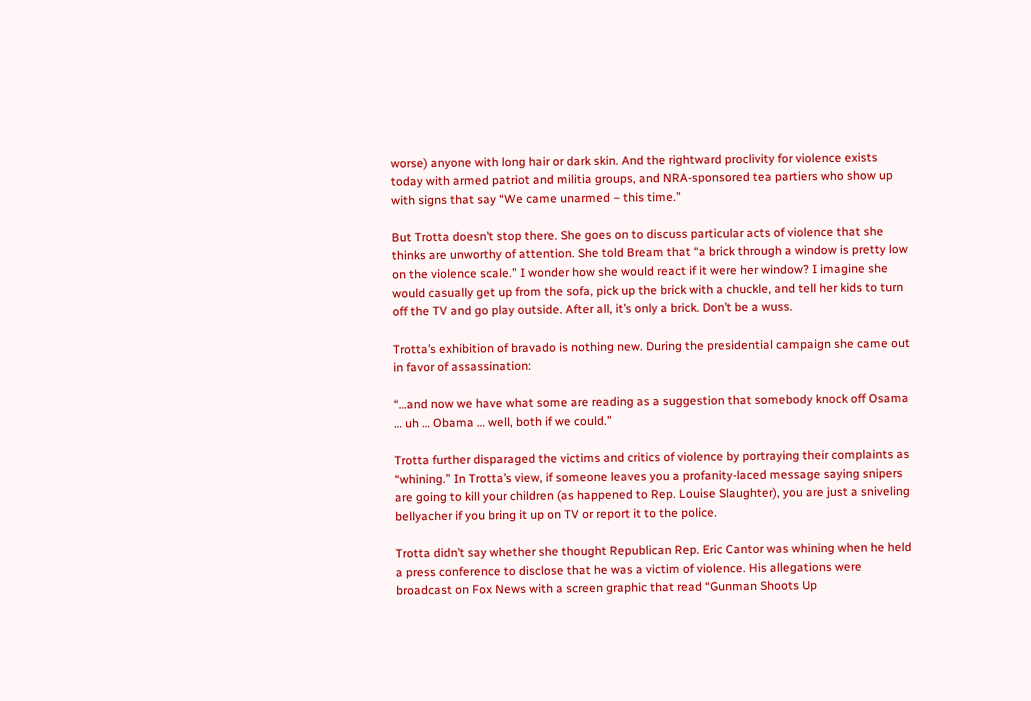worse) anyone with long hair or dark skin. And the rightward proclivity for violence exists today with armed patriot and militia groups, and NRA-sponsored tea partiers who show up with signs that say “We came unarmed – this time.”

But Trotta doesn’t stop there. She goes on to discuss particular acts of violence that she thinks are unworthy of attention. She told Bream that “a brick through a window is pretty low on the violence scale.” I wonder how she would react if it were her window? I imagine she would casually get up from the sofa, pick up the brick with a chuckle, and tell her kids to turn off the TV and go play outside. After all, it’s only a brick. Don’t be a wuss.

Trotta’s exhibition of bravado is nothing new. During the presidential campaign she came out in favor of assassination:

“…and now we have what some are reading as a suggestion that somebody knock off Osama … uh … Obama … well, both if we could.”

Trotta further disparaged the victims and critics of violence by portraying their complaints as “whining.” In Trotta’s view, if someone leaves you a profanity-laced message saying snipers are going to kill your children (as happened to Rep. Louise Slaughter), you are just a sniveling bellyacher if you bring it up on TV or report it to the police.

Trotta didn’t say whether she thought Republican Rep. Eric Cantor was whining when he held a press conference to disclose that he was a victim of violence. His allegations were broadcast on Fox News with a screen graphic that read “Gunman Shoots Up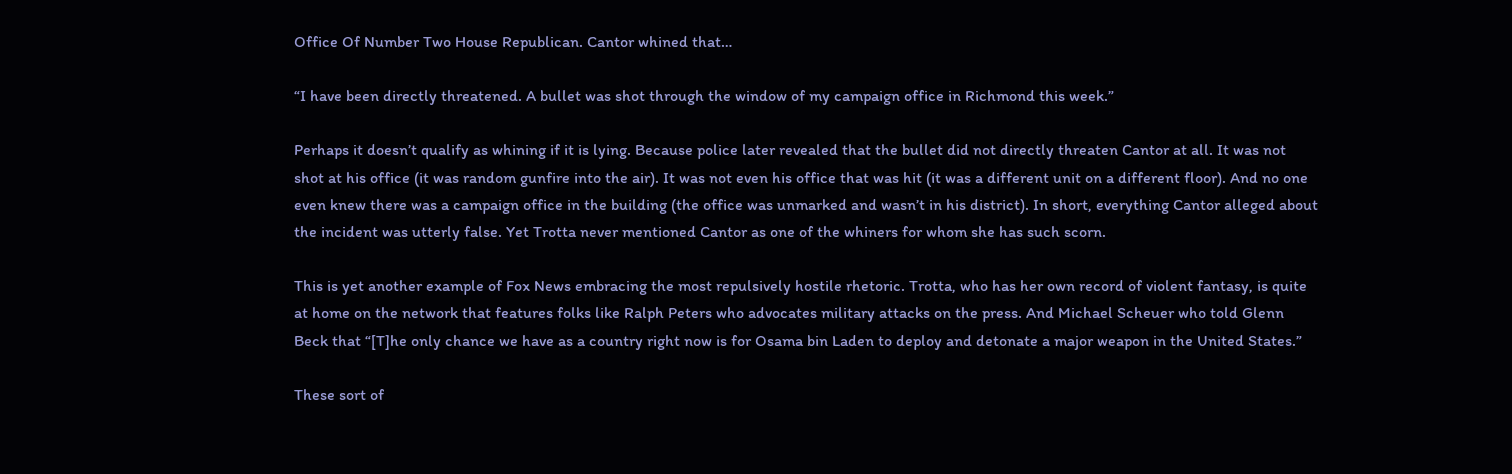Office Of Number Two House Republican. Cantor whined that…

“I have been directly threatened. A bullet was shot through the window of my campaign office in Richmond this week.”

Perhaps it doesn’t qualify as whining if it is lying. Because police later revealed that the bullet did not directly threaten Cantor at all. It was not shot at his office (it was random gunfire into the air). It was not even his office that was hit (it was a different unit on a different floor). And no one even knew there was a campaign office in the building (the office was unmarked and wasn’t in his district). In short, everything Cantor alleged about the incident was utterly false. Yet Trotta never mentioned Cantor as one of the whiners for whom she has such scorn.

This is yet another example of Fox News embracing the most repulsively hostile rhetoric. Trotta, who has her own record of violent fantasy, is quite at home on the network that features folks like Ralph Peters who advocates military attacks on the press. And Michael Scheuer who told Glenn Beck that “[T]he only chance we have as a country right now is for Osama bin Laden to deploy and detonate a major weapon in the United States.”

These sort of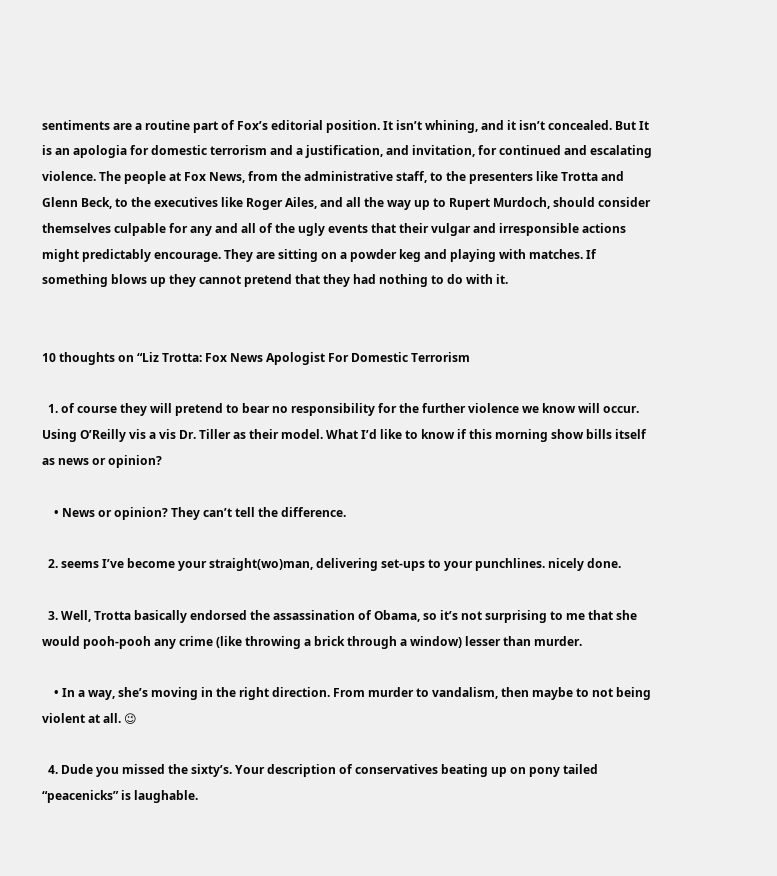sentiments are a routine part of Fox’s editorial position. It isn’t whining, and it isn’t concealed. But It is an apologia for domestic terrorism and a justification, and invitation, for continued and escalating violence. The people at Fox News, from the administrative staff, to the presenters like Trotta and Glenn Beck, to the executives like Roger Ailes, and all the way up to Rupert Murdoch, should consider themselves culpable for any and all of the ugly events that their vulgar and irresponsible actions might predictably encourage. They are sitting on a powder keg and playing with matches. If something blows up they cannot pretend that they had nothing to do with it.


10 thoughts on “Liz Trotta: Fox News Apologist For Domestic Terrorism

  1. of course they will pretend to bear no responsibility for the further violence we know will occur. Using O’Reilly vis a vis Dr. Tiller as their model. What I’d like to know if this morning show bills itself as news or opinion?

    • News or opinion? They can’t tell the difference.

  2. seems I’ve become your straight(wo)man, delivering set-ups to your punchlines. nicely done.

  3. Well, Trotta basically endorsed the assassination of Obama, so it’s not surprising to me that she would pooh-pooh any crime (like throwing a brick through a window) lesser than murder.

    • In a way, she’s moving in the right direction. From murder to vandalism, then maybe to not being violent at all. 😉

  4. Dude you missed the sixty’s. Your description of conservatives beating up on pony tailed “peacenicks” is laughable.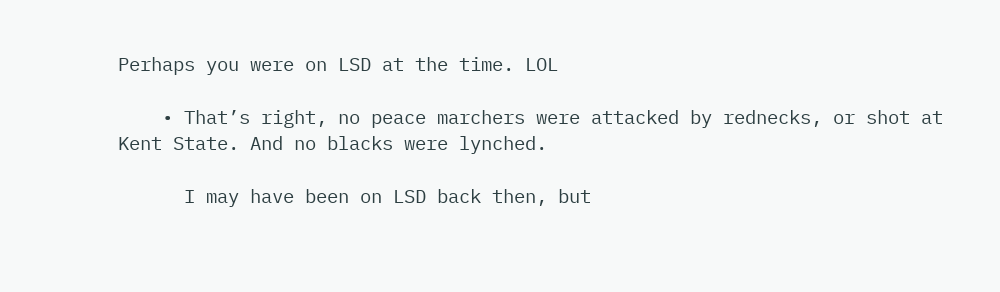Perhaps you were on LSD at the time. LOL

    • That’s right, no peace marchers were attacked by rednecks, or shot at Kent State. And no blacks were lynched.

      I may have been on LSD back then, but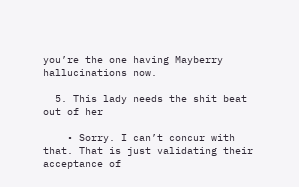you’re the one having Mayberry hallucinations now.

  5. This lady needs the shit beat out of her

    • Sorry. I can’t concur with that. That is just validating their acceptance of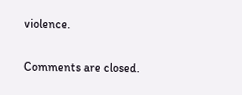violence.

Comments are closed.